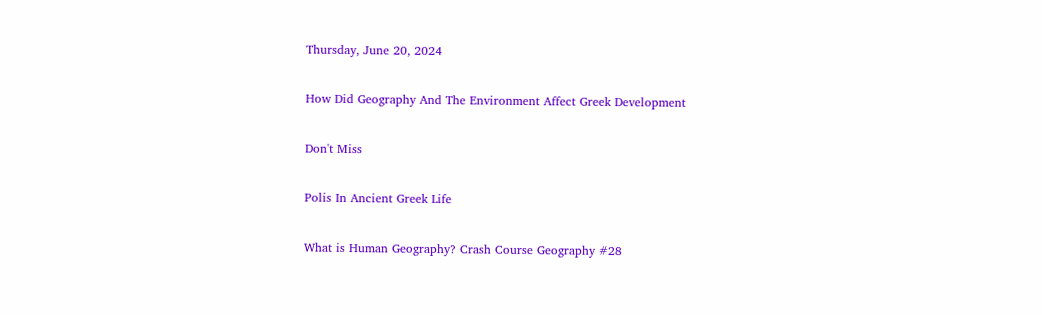Thursday, June 20, 2024

How Did Geography And The Environment Affect Greek Development

Don't Miss

Polis In Ancient Greek Life

What is Human Geography? Crash Course Geography #28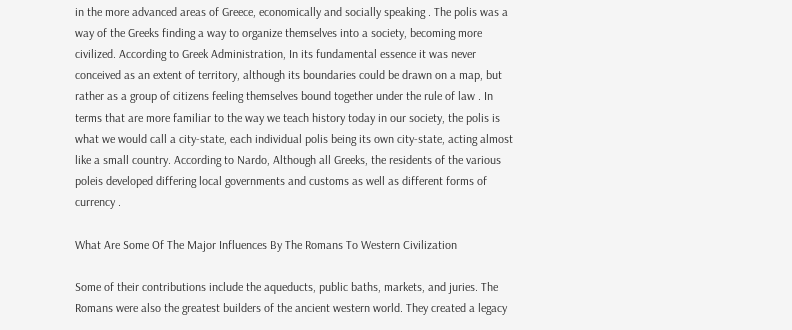in the more advanced areas of Greece, economically and socially speaking . The polis was a way of the Greeks finding a way to organize themselves into a society, becoming more civilized. According to Greek Administration, In its fundamental essence it was never conceived as an extent of territory, although its boundaries could be drawn on a map, but rather as a group of citizens feeling themselves bound together under the rule of law . In terms that are more familiar to the way we teach history today in our society, the polis is what we would call a city-state, each individual polis being its own city-state, acting almost like a small country. According to Nardo, Although all Greeks, the residents of the various poleis developed differing local governments and customs as well as different forms of currency .

What Are Some Of The Major Influences By The Romans To Western Civilization

Some of their contributions include the aqueducts, public baths, markets, and juries. The Romans were also the greatest builders of the ancient western world. They created a legacy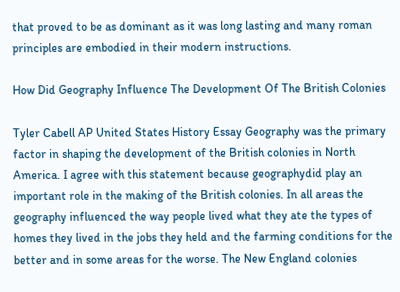that proved to be as dominant as it was long lasting and many roman principles are embodied in their modern instructions.

How Did Geography Influence The Development Of The British Colonies

Tyler Cabell AP United States History Essay Geography was the primary factor in shaping the development of the British colonies in North America. I agree with this statement because geographydid play an important role in the making of the British colonies. In all areas the geography influenced the way people lived what they ate the types of homes they lived in the jobs they held and the farming conditions for the better and in some areas for the worse. The New England colonies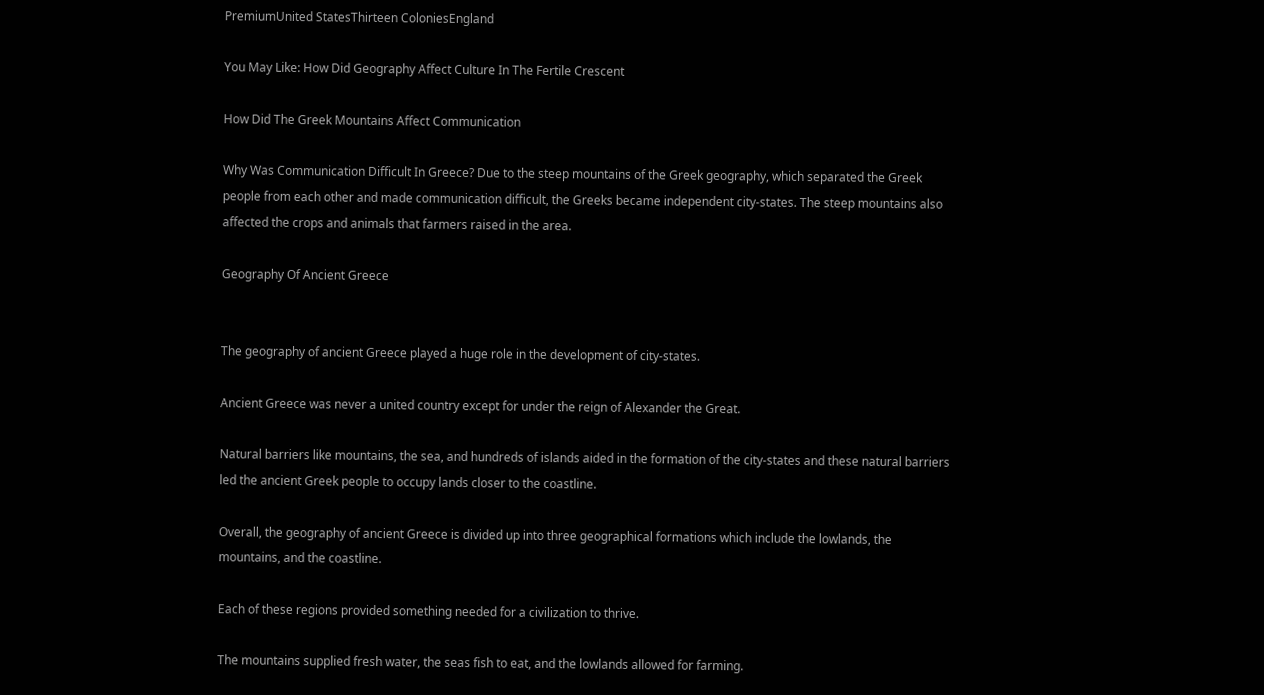PremiumUnited StatesThirteen ColoniesEngland

You May Like: How Did Geography Affect Culture In The Fertile Crescent

How Did The Greek Mountains Affect Communication

Why Was Communication Difficult In Greece? Due to the steep mountains of the Greek geography, which separated the Greek people from each other and made communication difficult, the Greeks became independent city-states. The steep mountains also affected the crops and animals that farmers raised in the area.

Geography Of Ancient Greece


The geography of ancient Greece played a huge role in the development of city-states.

Ancient Greece was never a united country except for under the reign of Alexander the Great.

Natural barriers like mountains, the sea, and hundreds of islands aided in the formation of the city-states and these natural barriers led the ancient Greek people to occupy lands closer to the coastline.

Overall, the geography of ancient Greece is divided up into three geographical formations which include the lowlands, the mountains, and the coastline.

Each of these regions provided something needed for a civilization to thrive.

The mountains supplied fresh water, the seas fish to eat, and the lowlands allowed for farming.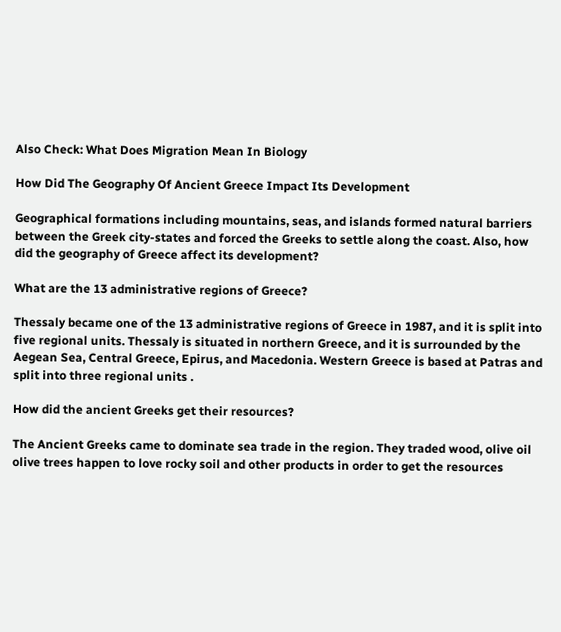Also Check: What Does Migration Mean In Biology

How Did The Geography Of Ancient Greece Impact Its Development

Geographical formations including mountains, seas, and islands formed natural barriers between the Greek city-states and forced the Greeks to settle along the coast. Also, how did the geography of Greece affect its development?

What are the 13 administrative regions of Greece?

Thessaly became one of the 13 administrative regions of Greece in 1987, and it is split into five regional units. Thessaly is situated in northern Greece, and it is surrounded by the Aegean Sea, Central Greece, Epirus, and Macedonia. Western Greece is based at Patras and split into three regional units .

How did the ancient Greeks get their resources?

The Ancient Greeks came to dominate sea trade in the region. They traded wood, olive oil olive trees happen to love rocky soil and other products in order to get the resources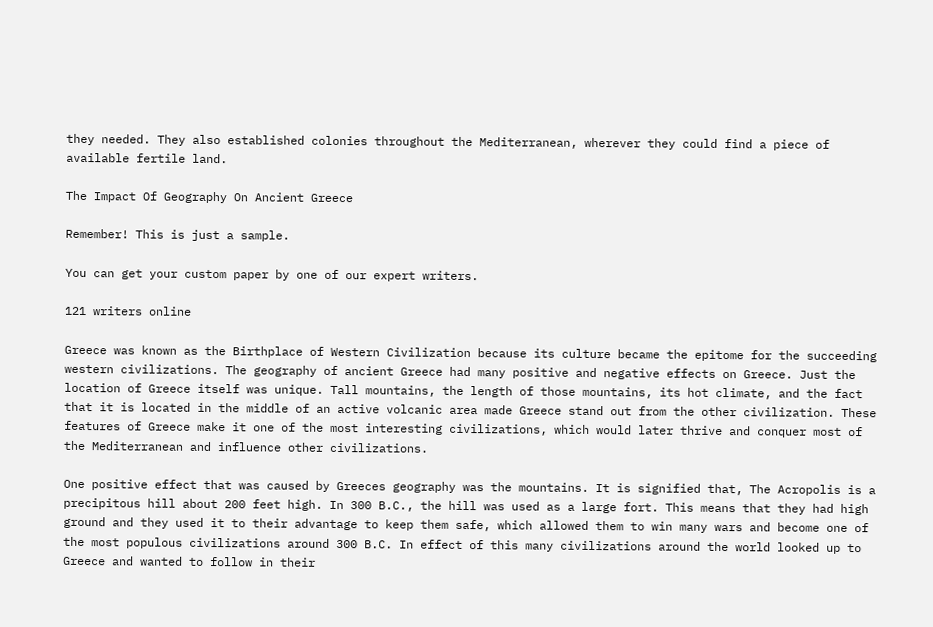they needed. They also established colonies throughout the Mediterranean, wherever they could find a piece of available fertile land.

The Impact Of Geography On Ancient Greece

Remember! This is just a sample.

You can get your custom paper by one of our expert writers.

121 writers online

Greece was known as the Birthplace of Western Civilization because its culture became the epitome for the succeeding western civilizations. The geography of ancient Greece had many positive and negative effects on Greece. Just the location of Greece itself was unique. Tall mountains, the length of those mountains, its hot climate, and the fact that it is located in the middle of an active volcanic area made Greece stand out from the other civilization. These features of Greece make it one of the most interesting civilizations, which would later thrive and conquer most of the Mediterranean and influence other civilizations.

One positive effect that was caused by Greeces geography was the mountains. It is signified that, The Acropolis is a precipitous hill about 200 feet high. In 300 B.C., the hill was used as a large fort. This means that they had high ground and they used it to their advantage to keep them safe, which allowed them to win many wars and become one of the most populous civilizations around 300 B.C. In effect of this many civilizations around the world looked up to Greece and wanted to follow in their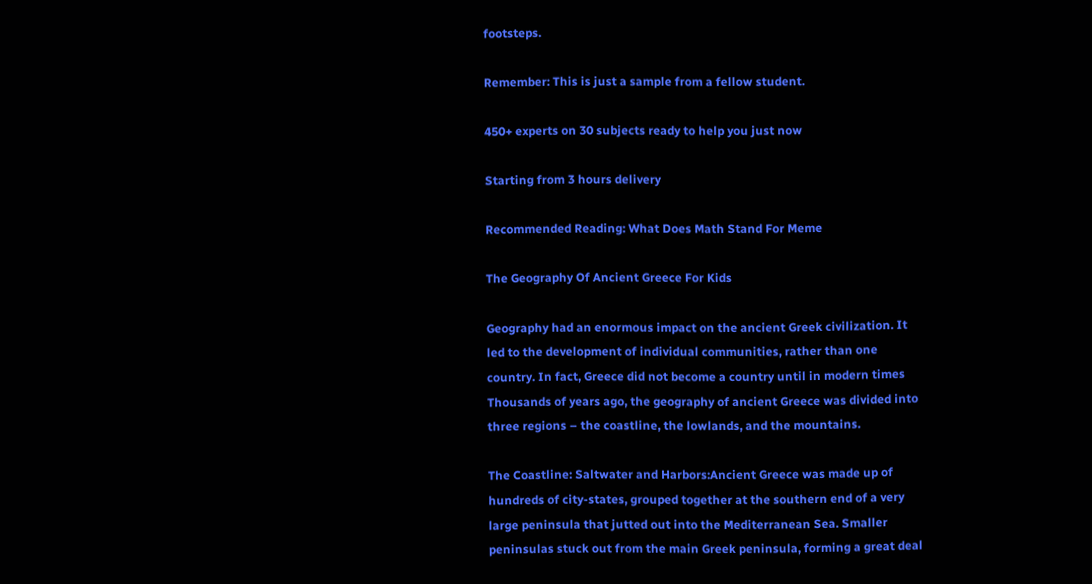footsteps.

Remember: This is just a sample from a fellow student.

450+ experts on 30 subjects ready to help you just now

Starting from 3 hours delivery

Recommended Reading: What Does Math Stand For Meme

The Geography Of Ancient Greece For Kids

Geography had an enormous impact on the ancient Greek civilization. It led to the development of individual communities, rather than one country. In fact, Greece did not become a country until in modern times Thousands of years ago, the geography of ancient Greece was divided into three regions – the coastline, the lowlands, and the mountains.

The Coastline: Saltwater and Harbors:Ancient Greece was made up of hundreds of city-states, grouped together at the southern end of a very large peninsula that jutted out into the Mediterranean Sea. Smaller peninsulas stuck out from the main Greek peninsula, forming a great deal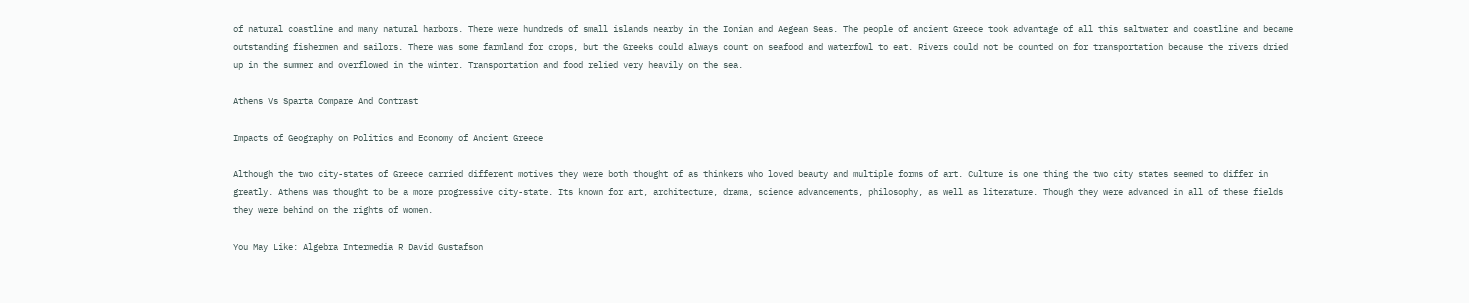of natural coastline and many natural harbors. There were hundreds of small islands nearby in the Ionian and Aegean Seas. The people of ancient Greece took advantage of all this saltwater and coastline and became outstanding fishermen and sailors. There was some farmland for crops, but the Greeks could always count on seafood and waterfowl to eat. Rivers could not be counted on for transportation because the rivers dried up in the summer and overflowed in the winter. Transportation and food relied very heavily on the sea.

Athens Vs Sparta Compare And Contrast

Impacts of Geography on Politics and Economy of Ancient Greece

Although the two city-states of Greece carried different motives they were both thought of as thinkers who loved beauty and multiple forms of art. Culture is one thing the two city states seemed to differ in greatly. Athens was thought to be a more progressive city-state. Its known for art, architecture, drama, science advancements, philosophy, as well as literature. Though they were advanced in all of these fields they were behind on the rights of women.

You May Like: Algebra Intermedia R David Gustafson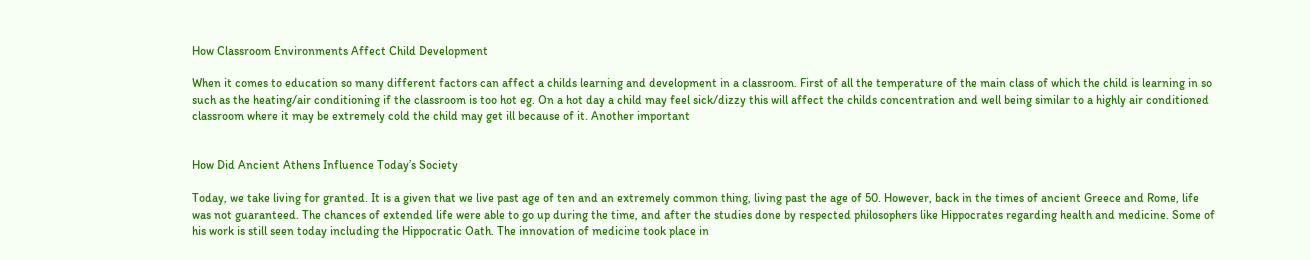How Classroom Environments Affect Child Development

When it comes to education so many different factors can affect a childs learning and development in a classroom. First of all the temperature of the main class of which the child is learning in so such as the heating/air conditioning if the classroom is too hot eg. On a hot day a child may feel sick/dizzy this will affect the childs concentration and well being similar to a highly air conditioned classroom where it may be extremely cold the child may get ill because of it. Another important


How Did Ancient Athens Influence Today’s Society

Today, we take living for granted. It is a given that we live past age of ten and an extremely common thing, living past the age of 50. However, back in the times of ancient Greece and Rome, life was not guaranteed. The chances of extended life were able to go up during the time, and after the studies done by respected philosophers like Hippocrates regarding health and medicine. Some of his work is still seen today including the Hippocratic Oath. The innovation of medicine took place in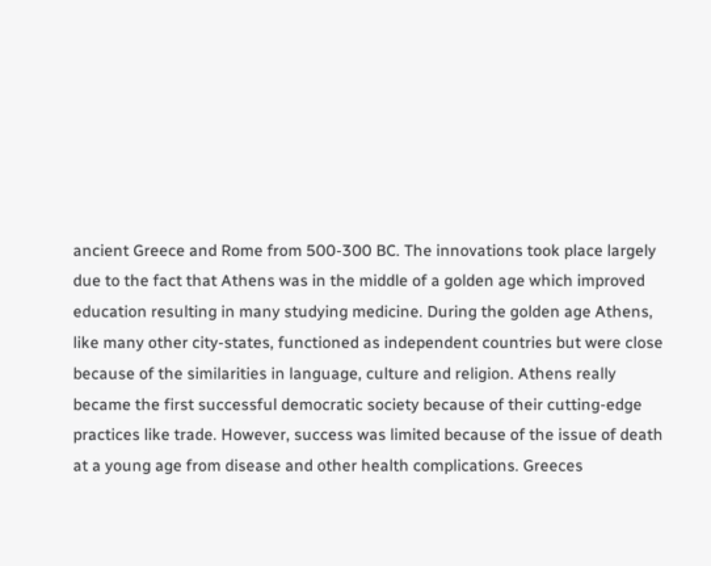ancient Greece and Rome from 500-300 BC. The innovations took place largely due to the fact that Athens was in the middle of a golden age which improved education resulting in many studying medicine. During the golden age Athens, like many other city-states, functioned as independent countries but were close because of the similarities in language, culture and religion. Athens really became the first successful democratic society because of their cutting-edge practices like trade. However, success was limited because of the issue of death at a young age from disease and other health complications. Greeces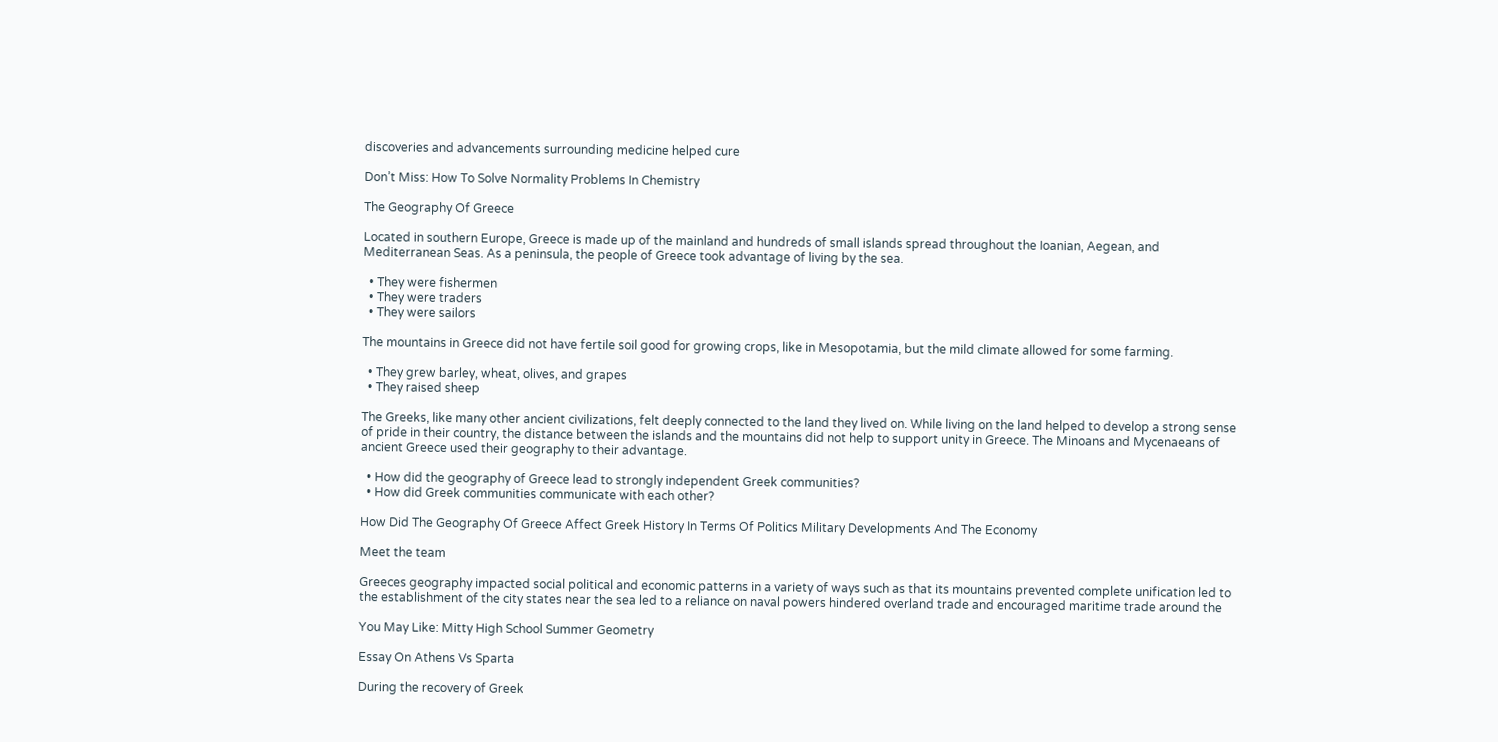discoveries and advancements surrounding medicine helped cure

Don’t Miss: How To Solve Normality Problems In Chemistry

The Geography Of Greece

Located in southern Europe, Greece is made up of the mainland and hundreds of small islands spread throughout the Ioanian, Aegean, and Mediterranean Seas. As a peninsula, the people of Greece took advantage of living by the sea.

  • They were fishermen
  • They were traders
  • They were sailors

The mountains in Greece did not have fertile soil good for growing crops, like in Mesopotamia, but the mild climate allowed for some farming.

  • They grew barley, wheat, olives, and grapes
  • They raised sheep

The Greeks, like many other ancient civilizations, felt deeply connected to the land they lived on. While living on the land helped to develop a strong sense of pride in their country, the distance between the islands and the mountains did not help to support unity in Greece. The Minoans and Mycenaeans of ancient Greece used their geography to their advantage.

  • How did the geography of Greece lead to strongly independent Greek communities?
  • How did Greek communities communicate with each other?

How Did The Geography Of Greece Affect Greek History In Terms Of Politics Military Developments And The Economy

Meet the team

Greeces geography impacted social political and economic patterns in a variety of ways such as that its mountains prevented complete unification led to the establishment of the city states near the sea led to a reliance on naval powers hindered overland trade and encouraged maritime trade around the

You May Like: Mitty High School Summer Geometry

Essay On Athens Vs Sparta

During the recovery of Greek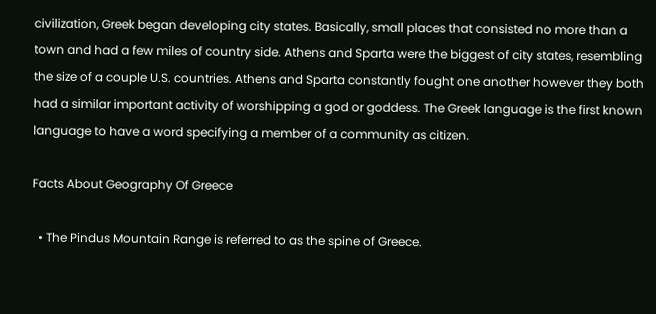civilization, Greek began developing city states. Basically, small places that consisted no more than a town and had a few miles of country side. Athens and Sparta were the biggest of city states, resembling the size of a couple U.S. countries. Athens and Sparta constantly fought one another however they both had a similar important activity of worshipping a god or goddess. The Greek language is the first known language to have a word specifying a member of a community as citizen.

Facts About Geography Of Greece

  • The Pindus Mountain Range is referred to as the spine of Greece.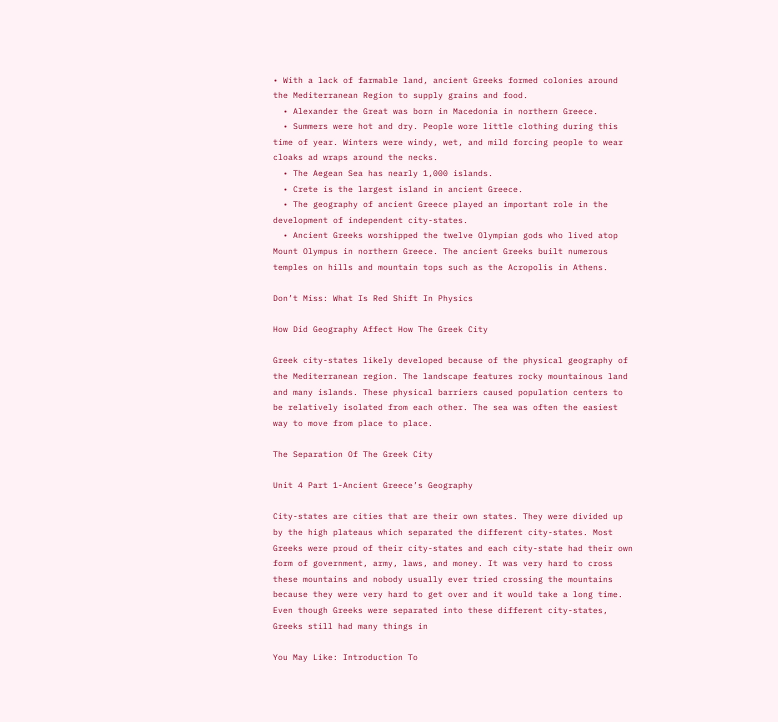• With a lack of farmable land, ancient Greeks formed colonies around the Mediterranean Region to supply grains and food.
  • Alexander the Great was born in Macedonia in northern Greece.
  • Summers were hot and dry. People wore little clothing during this time of year. Winters were windy, wet, and mild forcing people to wear cloaks ad wraps around the necks.
  • The Aegean Sea has nearly 1,000 islands.
  • Crete is the largest island in ancient Greece.
  • The geography of ancient Greece played an important role in the development of independent city-states.
  • Ancient Greeks worshipped the twelve Olympian gods who lived atop Mount Olympus in northern Greece. The ancient Greeks built numerous temples on hills and mountain tops such as the Acropolis in Athens.

Don’t Miss: What Is Red Shift In Physics

How Did Geography Affect How The Greek City

Greek city-states likely developed because of the physical geography of the Mediterranean region. The landscape features rocky mountainous land and many islands. These physical barriers caused population centers to be relatively isolated from each other. The sea was often the easiest way to move from place to place.

The Separation Of The Greek City

Unit 4 Part 1-Ancient Greece’s Geography

City-states are cities that are their own states. They were divided up by the high plateaus which separated the different city-states. Most Greeks were proud of their city-states and each city-state had their own form of government, army, laws, and money. It was very hard to cross these mountains and nobody usually ever tried crossing the mountains because they were very hard to get over and it would take a long time. Even though Greeks were separated into these different city-states, Greeks still had many things in

You May Like: Introduction To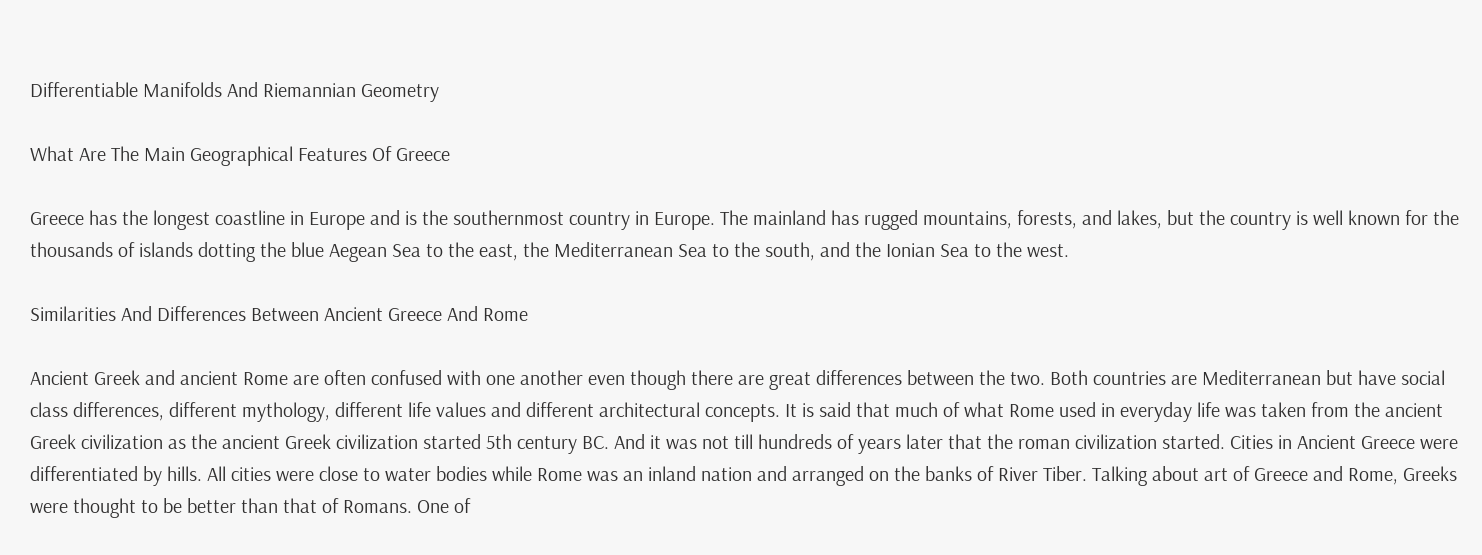Differentiable Manifolds And Riemannian Geometry

What Are The Main Geographical Features Of Greece

Greece has the longest coastline in Europe and is the southernmost country in Europe. The mainland has rugged mountains, forests, and lakes, but the country is well known for the thousands of islands dotting the blue Aegean Sea to the east, the Mediterranean Sea to the south, and the Ionian Sea to the west.

Similarities And Differences Between Ancient Greece And Rome

Ancient Greek and ancient Rome are often confused with one another even though there are great differences between the two. Both countries are Mediterranean but have social class differences, different mythology, different life values and different architectural concepts. It is said that much of what Rome used in everyday life was taken from the ancient Greek civilization as the ancient Greek civilization started 5th century BC. And it was not till hundreds of years later that the roman civilization started. Cities in Ancient Greece were differentiated by hills. All cities were close to water bodies while Rome was an inland nation and arranged on the banks of River Tiber. Talking about art of Greece and Rome, Greeks were thought to be better than that of Romans. One of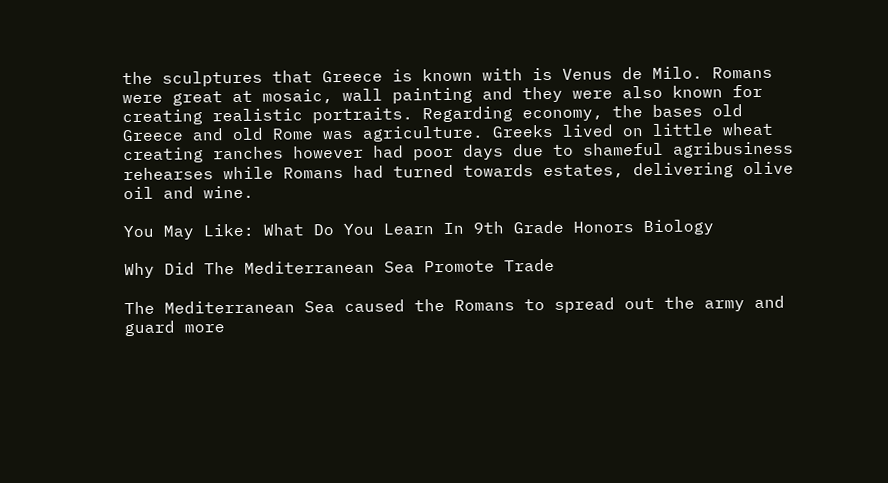the sculptures that Greece is known with is Venus de Milo. Romans were great at mosaic, wall painting and they were also known for creating realistic portraits. Regarding economy, the bases old Greece and old Rome was agriculture. Greeks lived on little wheat creating ranches however had poor days due to shameful agribusiness rehearses while Romans had turned towards estates, delivering olive oil and wine.

You May Like: What Do You Learn In 9th Grade Honors Biology

Why Did The Mediterranean Sea Promote Trade

The Mediterranean Sea caused the Romans to spread out the army and guard more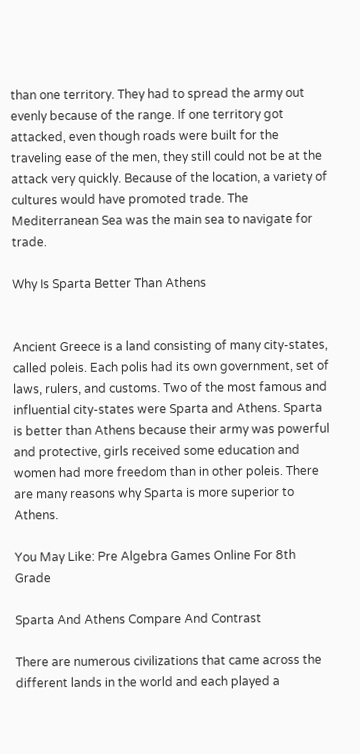than one territory. They had to spread the army out evenly because of the range. If one territory got attacked, even though roads were built for the traveling ease of the men, they still could not be at the attack very quickly. Because of the location, a variety of cultures would have promoted trade. The Mediterranean Sea was the main sea to navigate for trade.

Why Is Sparta Better Than Athens


Ancient Greece is a land consisting of many city-states, called poleis. Each polis had its own government, set of laws, rulers, and customs. Two of the most famous and influential city-states were Sparta and Athens. Sparta is better than Athens because their army was powerful and protective, girls received some education and women had more freedom than in other poleis. There are many reasons why Sparta is more superior to Athens.

You May Like: Pre Algebra Games Online For 8th Grade

Sparta And Athens Compare And Contrast

There are numerous civilizations that came across the different lands in the world and each played a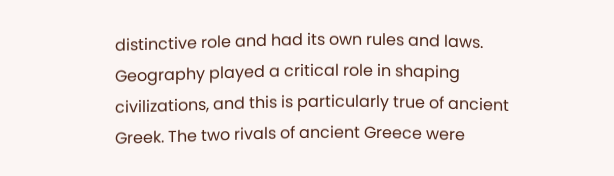distinctive role and had its own rules and laws. Geography played a critical role in shaping civilizations, and this is particularly true of ancient Greek. The two rivals of ancient Greece were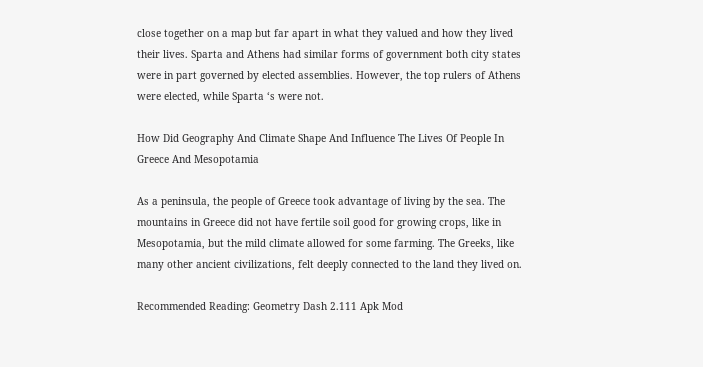close together on a map but far apart in what they valued and how they lived their lives. Sparta and Athens had similar forms of government both city states were in part governed by elected assemblies. However, the top rulers of Athens were elected, while Sparta ‘s were not.

How Did Geography And Climate Shape And Influence The Lives Of People In Greece And Mesopotamia

As a peninsula, the people of Greece took advantage of living by the sea. The mountains in Greece did not have fertile soil good for growing crops, like in Mesopotamia, but the mild climate allowed for some farming. The Greeks, like many other ancient civilizations, felt deeply connected to the land they lived on.

Recommended Reading: Geometry Dash 2.111 Apk Mod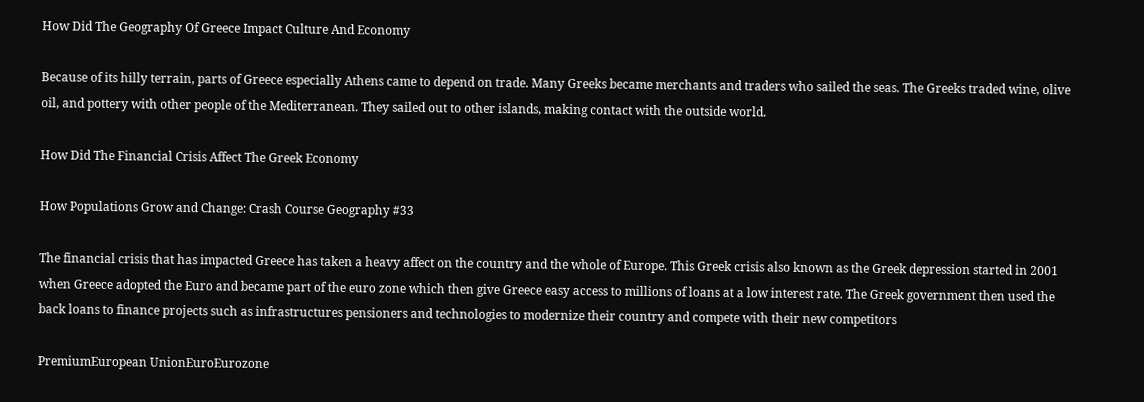How Did The Geography Of Greece Impact Culture And Economy

Because of its hilly terrain, parts of Greece especially Athens came to depend on trade. Many Greeks became merchants and traders who sailed the seas. The Greeks traded wine, olive oil, and pottery with other people of the Mediterranean. They sailed out to other islands, making contact with the outside world.

How Did The Financial Crisis Affect The Greek Economy

How Populations Grow and Change: Crash Course Geography #33

The financial crisis that has impacted Greece has taken a heavy affect on the country and the whole of Europe. This Greek crisis also known as the Greek depression started in 2001 when Greece adopted the Euro and became part of the euro zone which then give Greece easy access to millions of loans at a low interest rate. The Greek government then used the back loans to finance projects such as infrastructures pensioners and technologies to modernize their country and compete with their new competitors

PremiumEuropean UnionEuroEurozone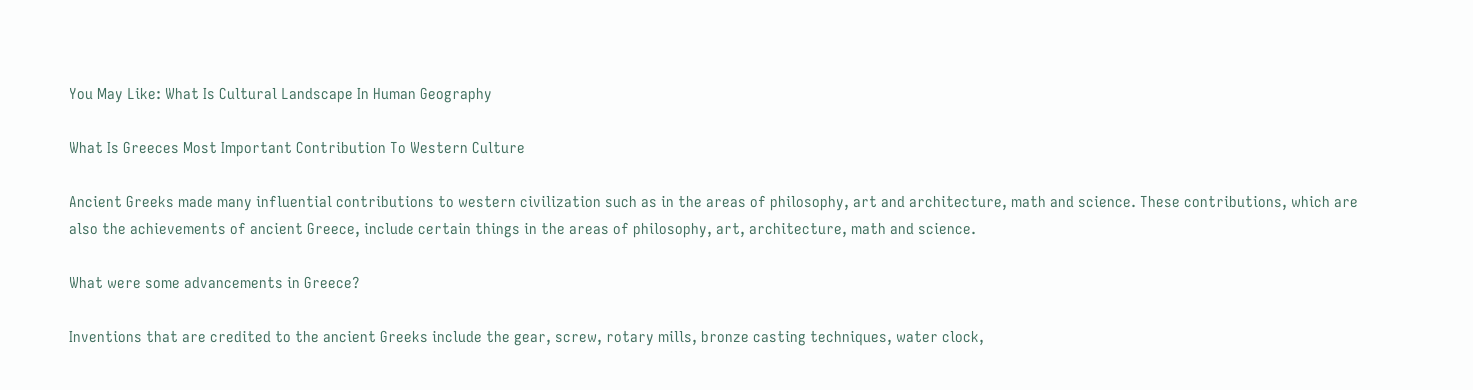You May Like: What Is Cultural Landscape In Human Geography

What Is Greeces Most Important Contribution To Western Culture

Ancient Greeks made many influential contributions to western civilization such as in the areas of philosophy, art and architecture, math and science. These contributions, which are also the achievements of ancient Greece, include certain things in the areas of philosophy, art, architecture, math and science.

What were some advancements in Greece?

Inventions that are credited to the ancient Greeks include the gear, screw, rotary mills, bronze casting techniques, water clock,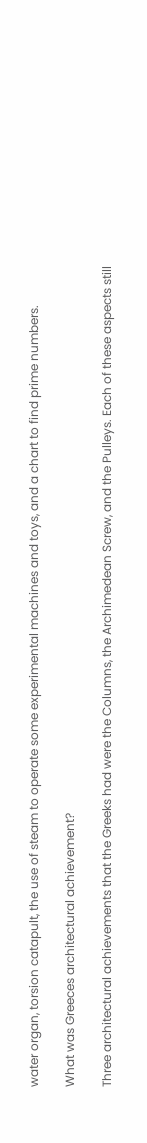water organ, torsion catapult, the use of steam to operate some experimental machines and toys, and a chart to find prime numbers.

What was Greeces architectural achievement?

Three architectural achievements that the Greeks had were the Columns, the Archimedean Screw, and the Pulleys. Each of these aspects still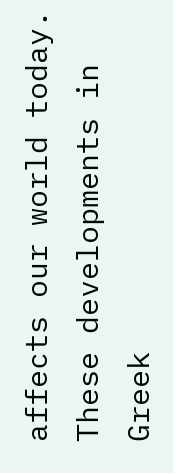affects our world today. These developments in Greek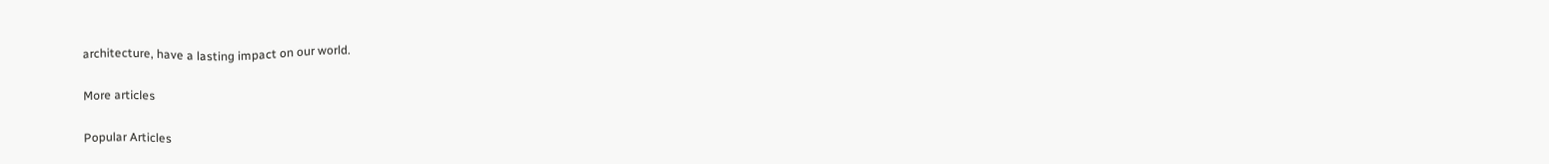architecture, have a lasting impact on our world.

More articles

Popular Articles